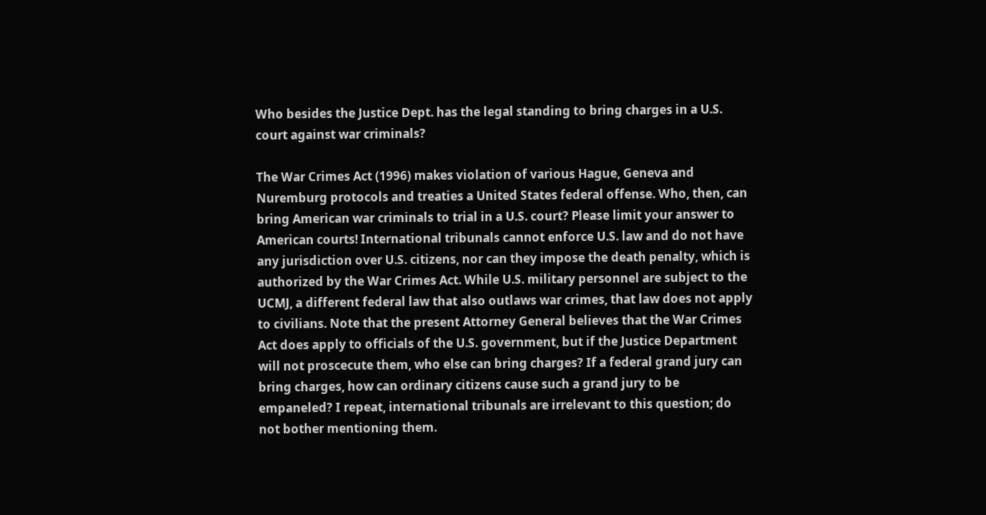Who besides the Justice Dept. has the legal standing to bring charges in a U.S. court against war criminals?

The War Crimes Act (1996) makes violation of various Hague, Geneva and Nuremburg protocols and treaties a United States federal offense. Who, then, can bring American war criminals to trial in a U.S. court? Please limit your answer to American courts! International tribunals cannot enforce U.S. law and do not have any jurisdiction over U.S. citizens, nor can they impose the death penalty, which is authorized by the War Crimes Act. While U.S. military personnel are subject to the UCMJ, a different federal law that also outlaws war crimes, that law does not apply to civilians. Note that the present Attorney General believes that the War Crimes Act does apply to officials of the U.S. government, but if the Justice Department will not proscecute them, who else can bring charges? If a federal grand jury can bring charges, how can ordinary citizens cause such a grand jury to be empaneled? I repeat, international tribunals are irrelevant to this question; do not bother mentioning them.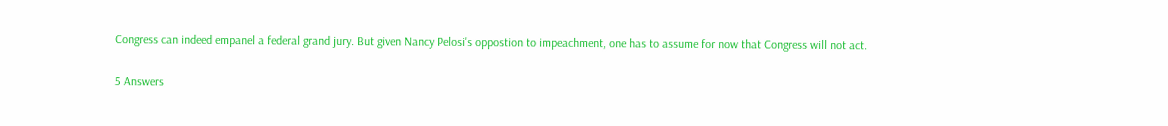Congress can indeed empanel a federal grand jury. But given Nancy Pelosi's oppostion to impeachment, one has to assume for now that Congress will not act.

5 Answers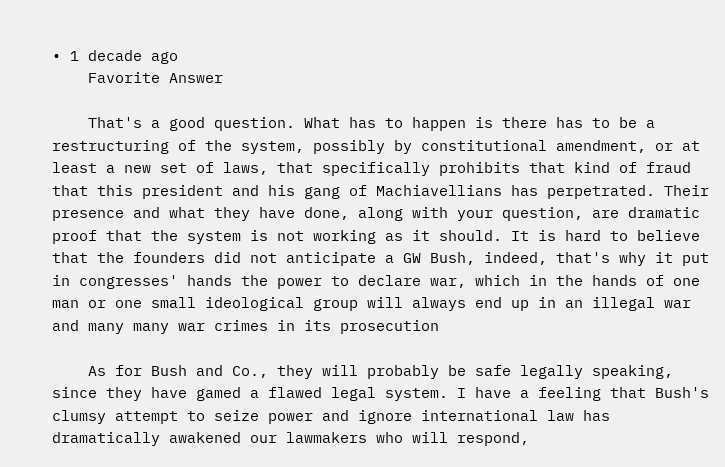• 1 decade ago
    Favorite Answer

    That's a good question. What has to happen is there has to be a restructuring of the system, possibly by constitutional amendment, or at least a new set of laws, that specifically prohibits that kind of fraud that this president and his gang of Machiavellians has perpetrated. Their presence and what they have done, along with your question, are dramatic proof that the system is not working as it should. It is hard to believe that the founders did not anticipate a GW Bush, indeed, that's why it put in congresses' hands the power to declare war, which in the hands of one man or one small ideological group will always end up in an illegal war and many many war crimes in its prosecution

    As for Bush and Co., they will probably be safe legally speaking, since they have gamed a flawed legal system. I have a feeling that Bush's clumsy attempt to seize power and ignore international law has dramatically awakened our lawmakers who will respond,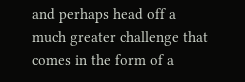and perhaps head off a much greater challenge that comes in the form of a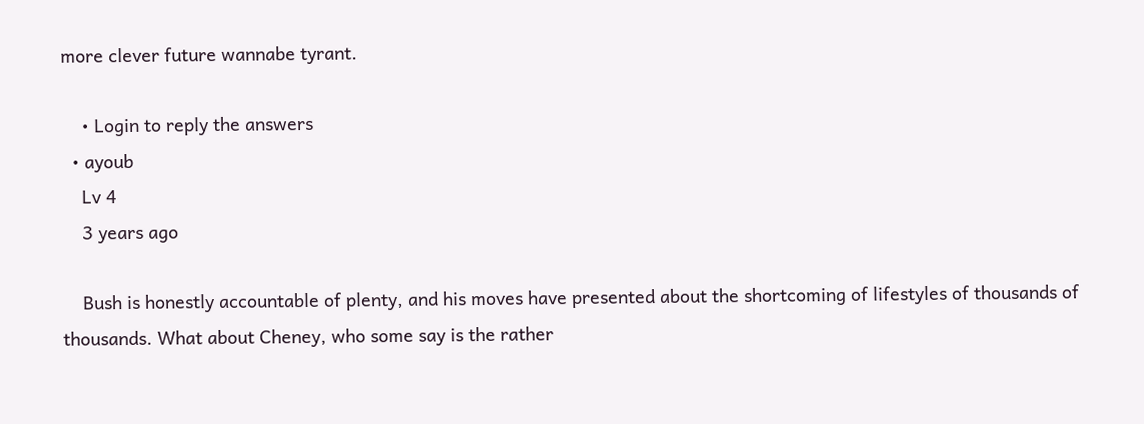more clever future wannabe tyrant.

    • Login to reply the answers
  • ayoub
    Lv 4
    3 years ago

    Bush is honestly accountable of plenty, and his moves have presented about the shortcoming of lifestyles of thousands of thousands. What about Cheney, who some say is the rather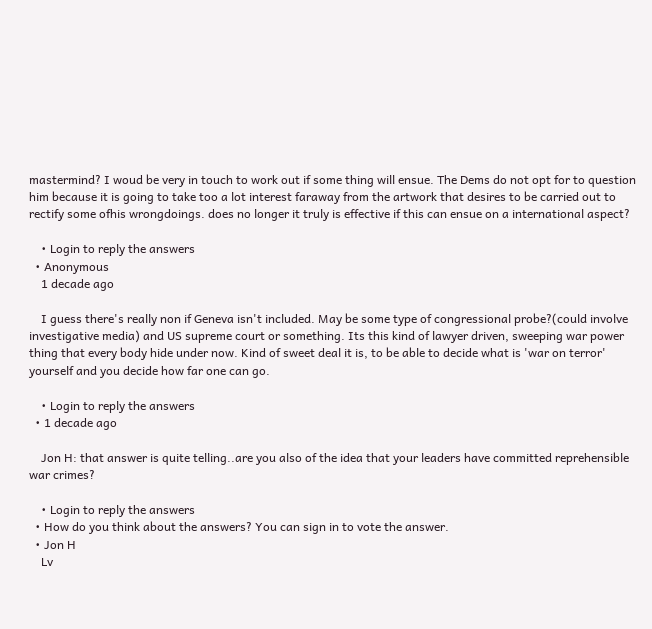mastermind? I woud be very in touch to work out if some thing will ensue. The Dems do not opt for to question him because it is going to take too a lot interest faraway from the artwork that desires to be carried out to rectify some ofhis wrongdoings. does no longer it truly is effective if this can ensue on a international aspect?

    • Login to reply the answers
  • Anonymous
    1 decade ago

    I guess there's really non if Geneva isn't included. May be some type of congressional probe?(could involve investigative media) and US supreme court or something. Its this kind of lawyer driven, sweeping war power thing that every body hide under now. Kind of sweet deal it is, to be able to decide what is 'war on terror' yourself and you decide how far one can go.

    • Login to reply the answers
  • 1 decade ago

    Jon H: that answer is quite telling..are you also of the idea that your leaders have committed reprehensible war crimes?

    • Login to reply the answers
  • How do you think about the answers? You can sign in to vote the answer.
  • Jon H
    Lv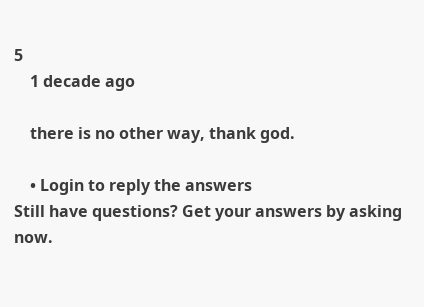5
    1 decade ago

    there is no other way, thank god.

    • Login to reply the answers
Still have questions? Get your answers by asking now.